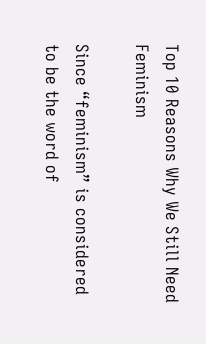Top 10 Reasons Why We Still Need Feminism

Since “feminism” is considered to be the word of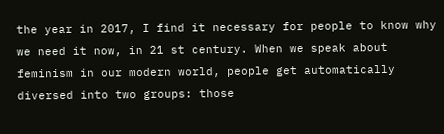the year in 2017, I find it necessary for people to know why we need it now, in 21 st century. When we speak about feminism in our modern world, people get automatically diversed into two groups: those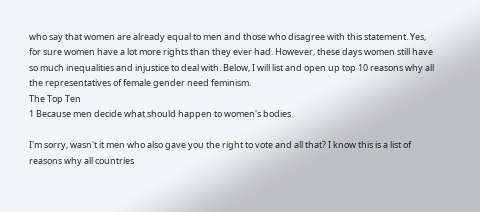who say that women are already equal to men and those who disagree with this statement. Yes, for sure women have a lot more rights than they ever had. However, these days women still have so much inequalities and injustice to deal with. Below, I will list and open up top 10 reasons why all the representatives of female gender need feminism.
The Top Ten
1 Because men decide what should happen to women's bodies

I'm sorry, wasn't it men who also gave you the right to vote and all that? I know this is a list of reasons why all countries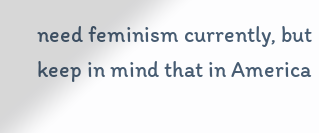need feminism currently, but keep in mind that in America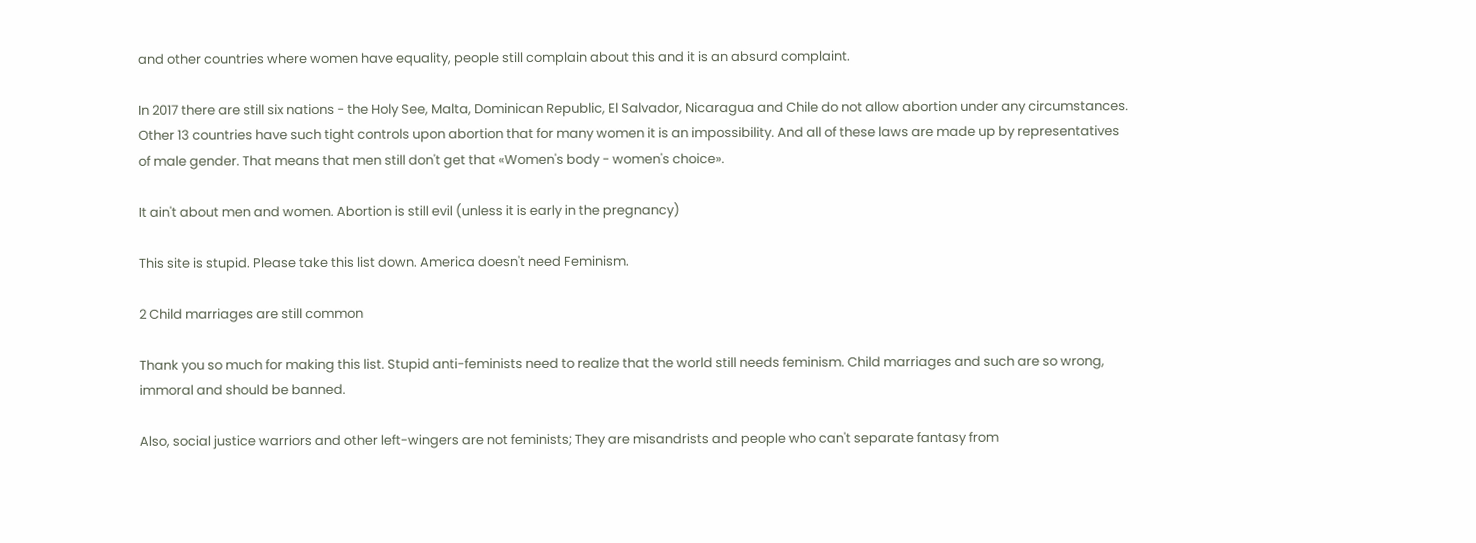and other countries where women have equality, people still complain about this and it is an absurd complaint.

In 2017 there are still six nations - the Holy See, Malta, Dominican Republic, El Salvador, Nicaragua and Chile do not allow abortion under any circumstances. Other 13 countries have such tight controls upon abortion that for many women it is an impossibility. And all of these laws are made up by representatives of male gender. That means that men still don't get that «Women's body - women's choice».

It ain't about men and women. Abortion is still evil (unless it is early in the pregnancy)

This site is stupid. Please take this list down. America doesn't need Feminism.

2 Child marriages are still common

Thank you so much for making this list. Stupid anti-feminists need to realize that the world still needs feminism. Child marriages and such are so wrong, immoral and should be banned.

Also, social justice warriors and other left-wingers are not feminists; They are misandrists and people who can't separate fantasy from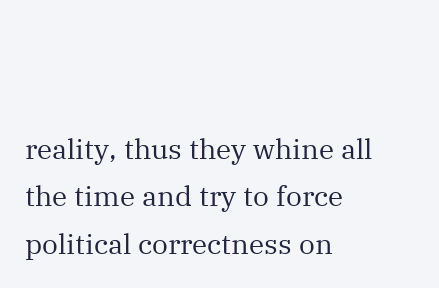reality, thus they whine all the time and try to force political correctness on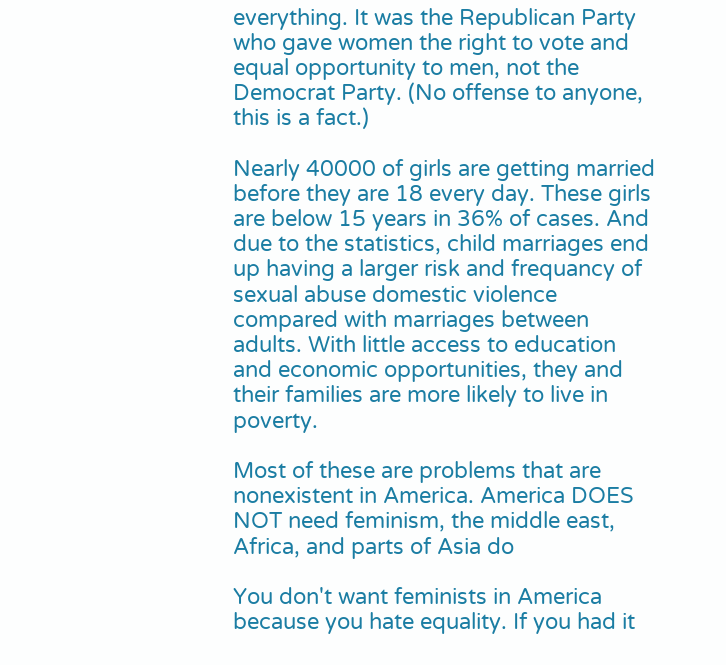everything. It was the Republican Party who gave women the right to vote and equal opportunity to men, not the Democrat Party. (No offense to anyone, this is a fact.)

Nearly 40000 of girls are getting married before they are 18 every day. These girls are below 15 years in 36% of cases. And due to the statistics, child marriages end up having a larger risk and frequancy of sexual abuse domestic violence compared with marriages between adults. With little access to education and economic opportunities, they and their families are more likely to live in poverty.

Most of these are problems that are nonexistent in America. America DOES NOT need feminism, the middle east, Africa, and parts of Asia do

You don't want feminists in America because you hate equality. If you had it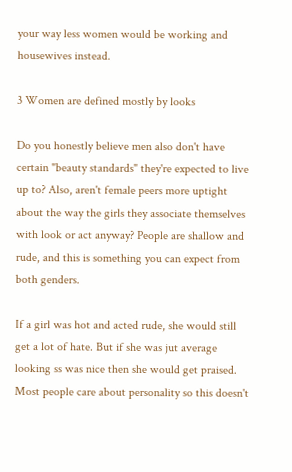your way less women would be working and housewives instead.

3 Women are defined mostly by looks

Do you honestly believe men also don't have certain "beauty standards" they're expected to live up to? Also, aren't female peers more uptight about the way the girls they associate themselves with look or act anyway? People are shallow and rude, and this is something you can expect from both genders.

If a girl was hot and acted rude, she would still get a lot of hate. But if she was jut average looking ss was nice then she would get praised. Most people care about personality so this doesn't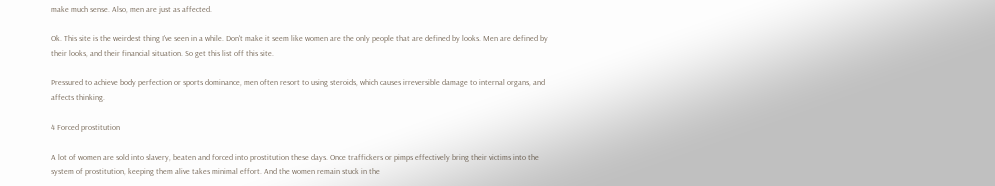make much sense. Also, men are just as affected.

Ok. This site is the weirdest thing I've seen in a while. Don't make it seem like women are the only people that are defined by looks. Men are defined by their looks, and their financial situation. So get this list off this site.

Pressured to achieve body perfection or sports dominance, men often resort to using steroids, which causes irreversible damage to internal organs, and affects thinking.

4 Forced prostitution

A lot of women are sold into slavery, beaten and forced into prostitution these days. Once traffickers or pimps effectively bring their victims into the system of prostitution, keeping them alive takes minimal effort. And the women remain stuck in the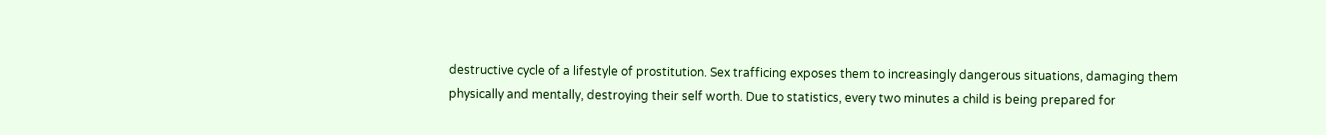destructive cycle of a lifestyle of prostitution. Sex trafficing exposes them to increasingly dangerous situations, damaging them physically and mentally, destroying their self worth. Due to statistics, every two minutes a child is being prepared for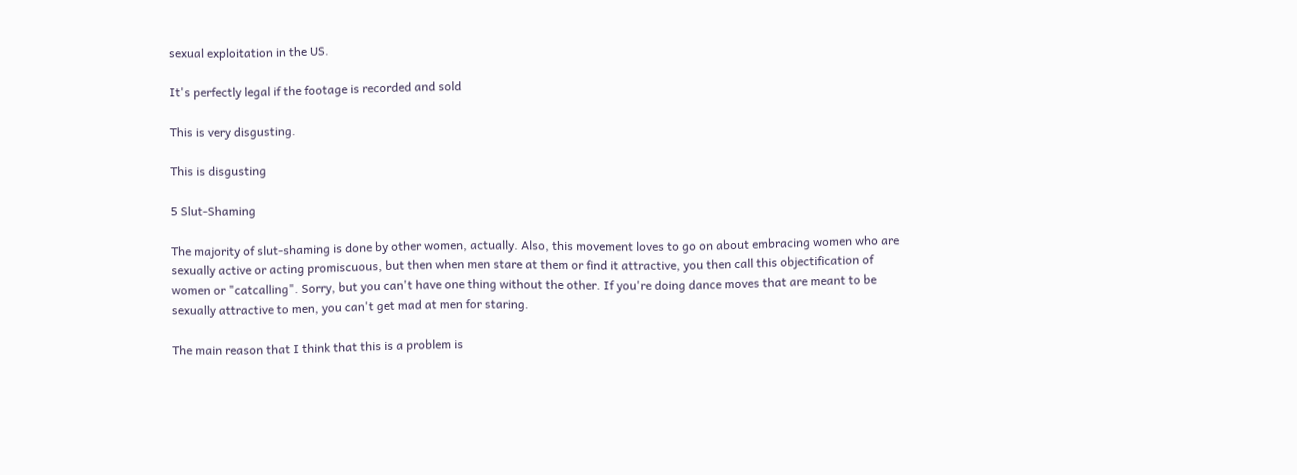sexual exploitation in the US.

It's perfectly legal if the footage is recorded and sold

This is very disgusting.

This is disgusting

5 Slut-Shaming

The majority of slut-shaming is done by other women, actually. Also, this movement loves to go on about embracing women who are sexually active or acting promiscuous, but then when men stare at them or find it attractive, you then call this objectification of women or "catcalling". Sorry, but you can't have one thing without the other. If you're doing dance moves that are meant to be sexually attractive to men, you can't get mad at men for staring.

The main reason that I think that this is a problem is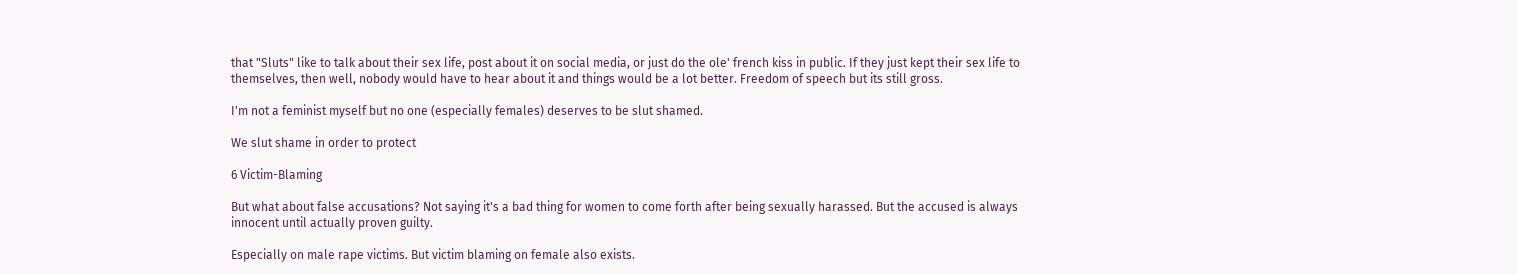that "Sluts" like to talk about their sex life, post about it on social media, or just do the ole' french kiss in public. If they just kept their sex life to themselves, then well, nobody would have to hear about it and things would be a lot better. Freedom of speech but its still gross.

I'm not a feminist myself but no one (especially females) deserves to be slut shamed.

We slut shame in order to protect

6 Victim-Blaming

But what about false accusations? Not saying it's a bad thing for women to come forth after being sexually harassed. But the accused is always innocent until actually proven guilty.

Especially on male rape victims. But victim blaming on female also exists.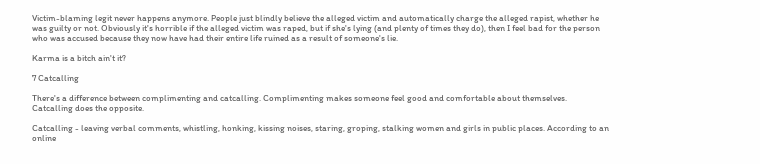Victim-blaming legit never happens anymore. People just blindly believe the alleged victim and automatically charge the alleged rapist, whether he was guilty or not. Obviously it's horrible if the alleged victim was raped, but if she's lying (and plenty of times they do), then I feel bad for the person who was accused because they now have had their entire life ruined as a result of someone's lie.

Karma is a bitch ain't it?

7 Catcalling

There's a difference between complimenting and catcalling. Complimenting makes someone feel good and comfortable about themselves. Catcalling does the opposite.

Catcalling - leaving verbal comments, whistling, honking, kissing noises, staring, groping, stalking women and girls in public places. According to an online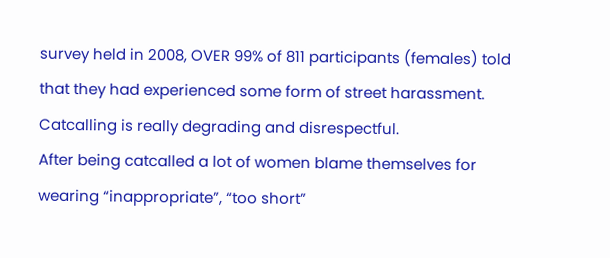survey held in 2008, OVER 99% of 811 participants (females) told that they had experienced some form of street harassment. Catcalling is really degrading and disrespectful.
After being catcalled a lot of women blame themselves for wearing “inappropriate”, “too short”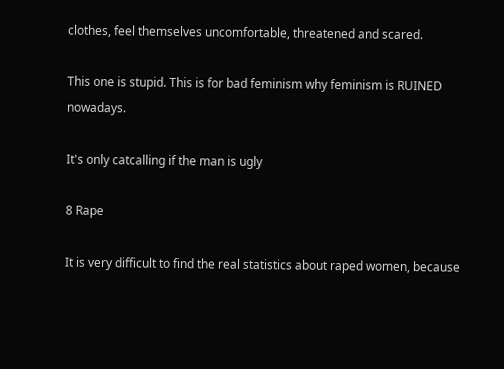clothes, feel themselves uncomfortable, threatened and scared.

This one is stupid. This is for bad feminism why feminism is RUINED nowadays.

It's only catcalling if the man is ugly

8 Rape

It is very difficult to find the real statistics about raped women, because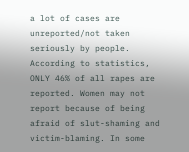a lot of cases are unreported/not taken seriously by people. According to statistics, ONLY 46% of all rapes are reported. Women may not report because of being afraid of slut-shaming and victim-blaming. In some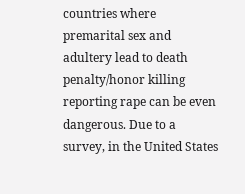countries where premarital sex and adultery lead to death penalty/honor killing reporting rape can be even dangerous. Due to a survey, in the United States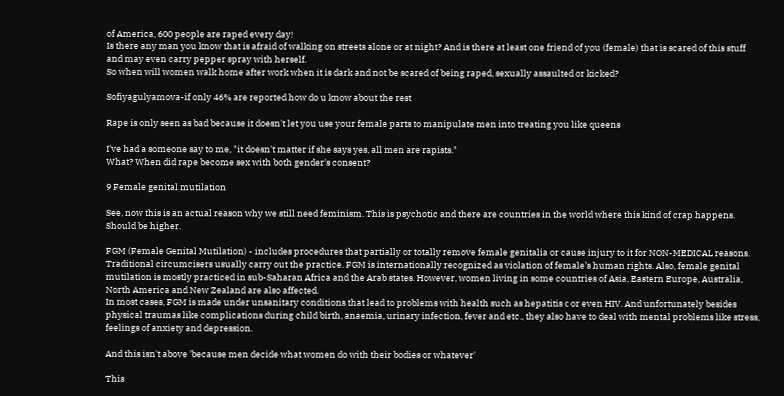of America, 600 people are raped every day!
Is there any man you know that is afraid of walking on streets alone or at night? And is there at least one friend of you (female) that is scared of this stuff and may even carry pepper spray with herself.
So when will women walk home after work when it is dark and not be scared of being raped, sexually assaulted or kicked?

Sofiyagulyamova-if only 46% are reported how do u know about the rest

Rape is only seen as bad because it doesn't let you use your female parts to manipulate men into treating you like queens

I've had a someone say to me, "it doesn't matter if she says yes, all men are rapists."
What? When did rape become sex with both gender's consent?

9 Female genital mutilation

See, now this is an actual reason why we still need feminism. This is psychotic and there are countries in the world where this kind of crap happens. Should be higher.

FGM (Female Genital Mutilation) - includes procedures that partially or totally remove female genitalia or cause injury to it for NON-MEDICAL reasons. Traditional circumcisers usually carry out the practice. FGM is internationally recognized as violation of female’s human rights. Also, female genital mutilation is mostly practiced in sub-Saharan Africa and the Arab states. However, women living in some countries of Asia, Eastern Europe, Australia, North America and New Zealand are also affected.
In most cases, FGM is made under unsanitary conditions that lead to problems with health such as hepatitis с or even HIV. And unfortunately besides physical traumas like complications during child birth, anaemia, urinary infection, fever and etc., they also have to deal with mental problems like stress, feelings of anxiety and depression.

And this isn't above 'because men decide what women do with their bodies or whatever'

This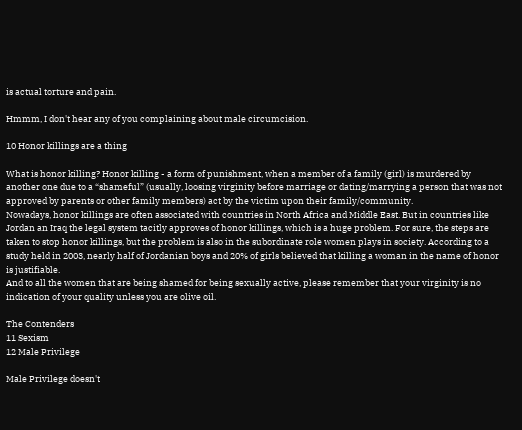is actual torture and pain.

Hmmm, I don't hear any of you complaining about male circumcision.

10 Honor killings are a thing

What is honor killing? Honor killing - a form of punishment, when a member of a family (girl) is murdered by another one due to a “shameful” (usually, loosing virginity before marriage or dating/marrying a person that was not approved by parents or other family members) act by the victim upon their family/community.
Nowadays, honor killings are often associated with countries in North Africa and Middle East. But in countries like Jordan an Iraq the legal system tacitly approves of honor killings, which is a huge problem. For sure, the steps are taken to stop honor killings, but the problem is also in the subordinate role women plays in society. According to a study held in 2003, nearly half of Jordanian boys and 20% of girls believed that killing a woman in the name of honor is justifiable.
And to all the women that are being shamed for being sexually active, please remember that your virginity is no indication of your quality unless you are olive oil.

The Contenders
11 Sexism
12 Male Privilege

Male Privilege doesn't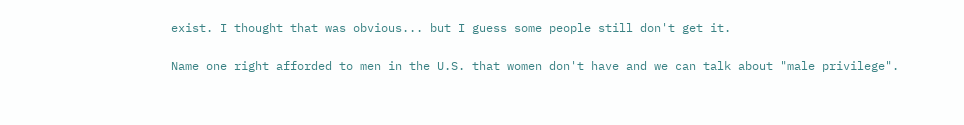exist. I thought that was obvious... but I guess some people still don't get it.

Name one right afforded to men in the U.S. that women don't have and we can talk about "male privilege".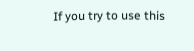If you try to use this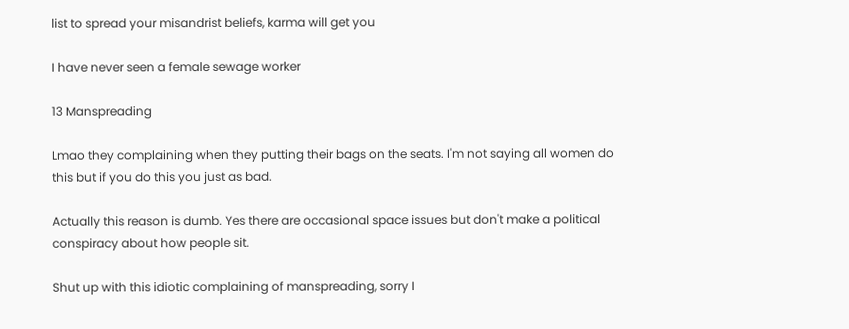list to spread your misandrist beliefs, karma will get you

I have never seen a female sewage worker

13 Manspreading

Lmao they complaining when they putting their bags on the seats. I'm not saying all women do this but if you do this you just as bad.

Actually this reason is dumb. Yes there are occasional space issues but don't make a political conspiracy about how people sit.

Shut up with this idiotic complaining of manspreading, sorry I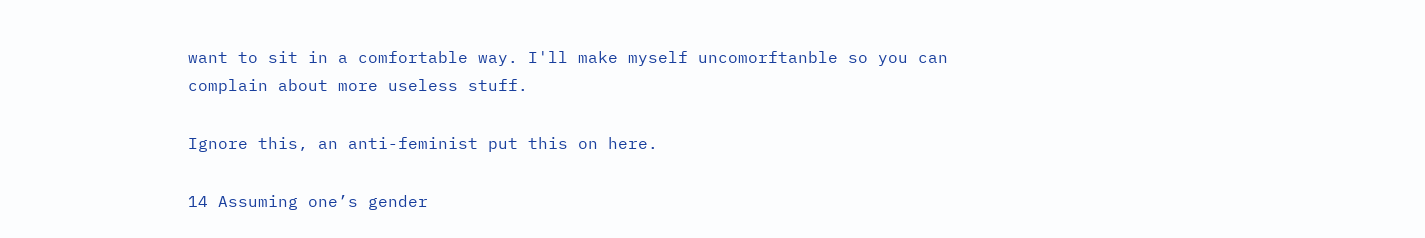want to sit in a comfortable way. I'll make myself uncomorftanble so you can complain about more useless stuff.

Ignore this, an anti-feminist put this on here.

14 Assuming one’s gender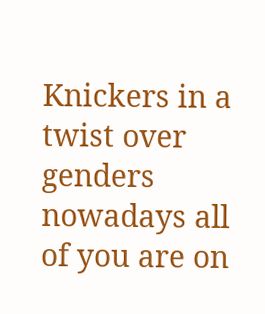Knickers in a twist over genders nowadays all of you are on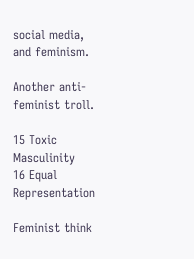social media, and feminism.

Another anti-feminist troll.

15 Toxic Masculinity
16 Equal Representation

Feminist think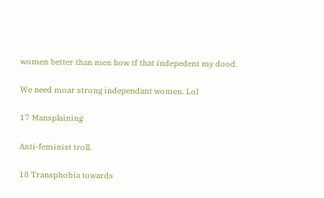women better than men how tf that indepedent my dood.

We need moar strong independant women. Lol

17 Mansplaining

Anti-feminist troll.

18 Transphobia towards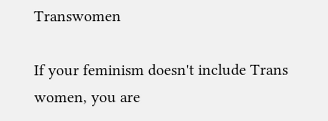Transwomen

If your feminism doesn't include Trans women, you are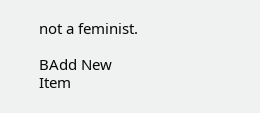not a feminist.

BAdd New Item